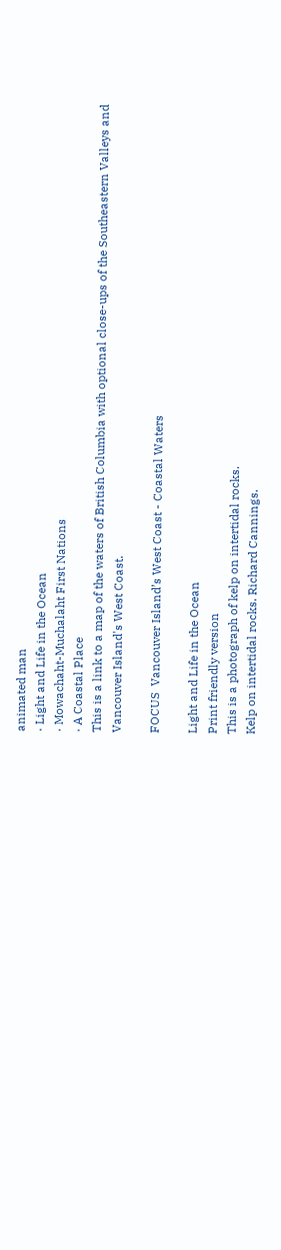animated man
· Light and Life in the Ocean
· Mowachaht-Muchalaht First Nations
· A Coastal Place
This is a link to a map of the waters of British Columbia with optional close-ups of the Southeastern Valleys and Vancouver Island's West Coast.

FOCUS  Vancouver Island’s West Coast - Coastal Waters

Light and Life in the Ocean
Print friendly version
This is a photograph of kelp on intertidal rocks.
Kelp on intertidal rocks. Richard Cannings.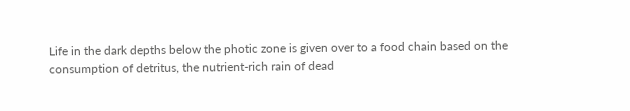Life in the dark depths below the photic zone is given over to a food chain based on the consumption of detritus, the nutrient-rich rain of dead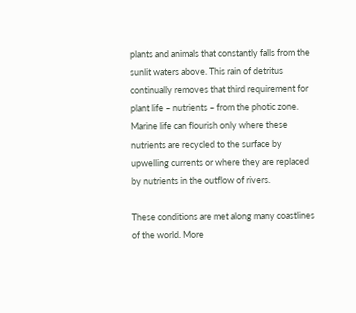plants and animals that constantly falls from the sunlit waters above. This rain of detritus continually removes that third requirement for plant life – nutrients – from the photic zone. Marine life can flourish only where these nutrients are recycled to the surface by upwelling currents or where they are replaced by nutrients in the outflow of rivers.

These conditions are met along many coastlines of the world. More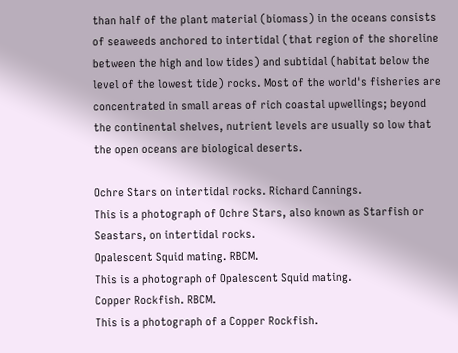than half of the plant material (biomass) in the oceans consists of seaweeds anchored to intertidal (that region of the shoreline between the high and low tides) and subtidal (habitat below the level of the lowest tide) rocks. Most of the world's fisheries are concentrated in small areas of rich coastal upwellings; beyond the continental shelves, nutrient levels are usually so low that the open oceans are biological deserts.

Ochre Stars on intertidal rocks. Richard Cannings.
This is a photograph of Ochre Stars, also known as Starfish or Seastars, on intertidal rocks.
Opalescent Squid mating. RBCM.
This is a photograph of Opalescent Squid mating.
Copper Rockfish. RBCM.
This is a photograph of a Copper Rockfish.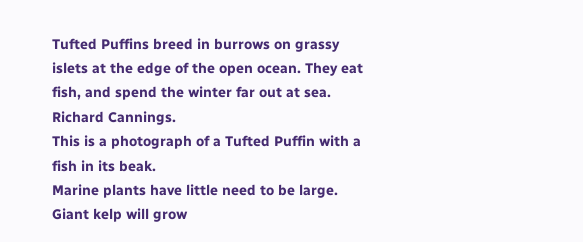Tufted Puffins breed in burrows on grassy islets at the edge of the open ocean. They eat fish, and spend the winter far out at sea. Richard Cannings.
This is a photograph of a Tufted Puffin with a fish in its beak.
Marine plants have little need to be large. Giant kelp will grow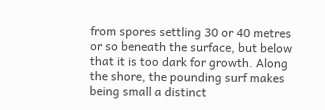from spores settling 30 or 40 metres or so beneath the surface, but below that it is too dark for growth. Along the shore, the pounding surf makes being small a distinct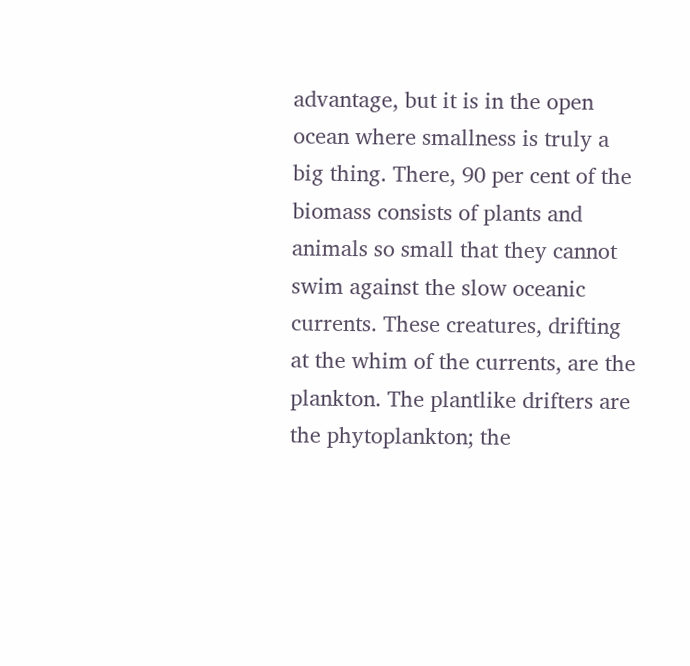advantage, but it is in the open ocean where smallness is truly a big thing. There, 90 per cent of the biomass consists of plants and animals so small that they cannot swim against the slow oceanic currents. These creatures, drifting at the whim of the currents, are the plankton. The plantlike drifters are the phytoplankton; the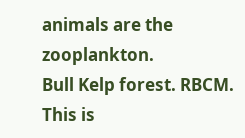animals are the zooplankton.
Bull Kelp forest. RBCM.
This is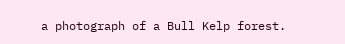a photograph of a Bull Kelp forest.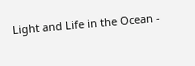Light and Life in the Ocean -